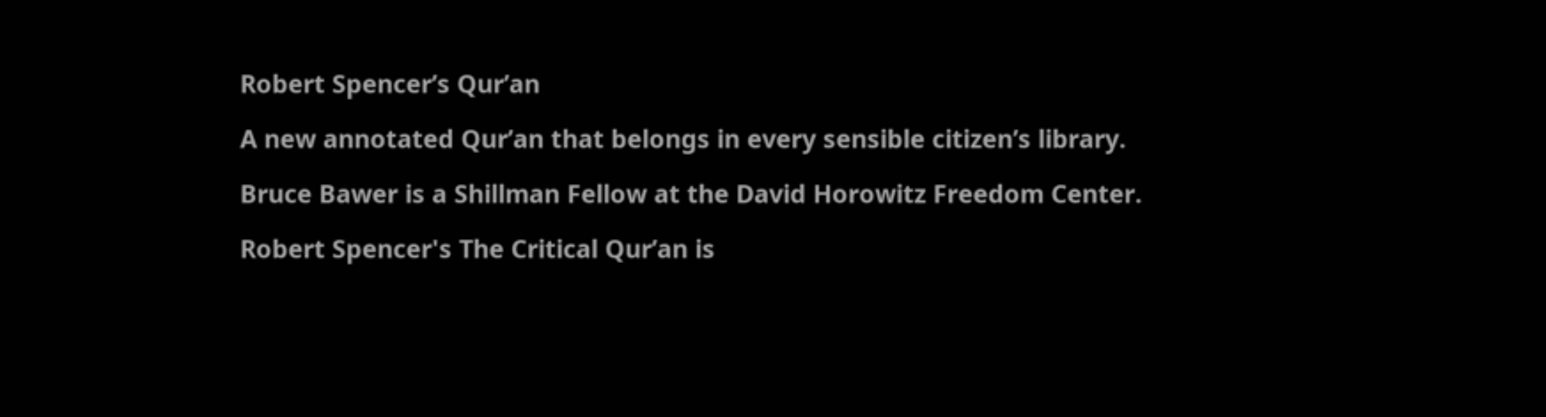Robert Spencer’s Qur’an

A new annotated Qur’an that belongs in every sensible citizen’s library.

Bruce Bawer is a Shillman Fellow at the David Horowitz Freedom Center.

Robert Spencer's The Critical Qur’an is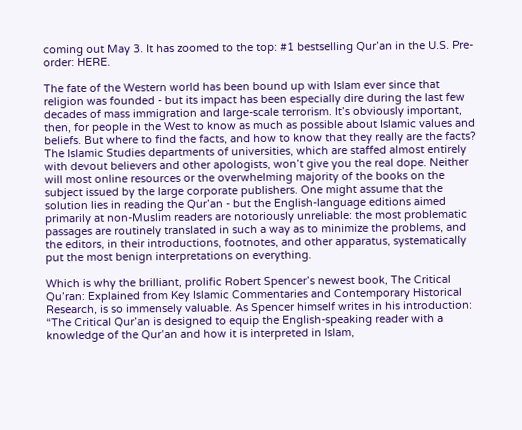coming out May 3. It has zoomed to the top: #1 bestselling Qur’an in the U.S. Pre-order: HERE.

The fate of the Western world has been bound up with Islam ever since that religion was founded - but its impact has been especially dire during the last few decades of mass immigration and large-scale terrorism. It’s obviously important, then, for people in the West to know as much as possible about Islamic values and beliefs. But where to find the facts, and how to know that they really are the facts? The Islamic Studies departments of universities, which are staffed almost entirely with devout believers and other apologists, won’t give you the real dope. Neither will most online resources or the overwhelming majority of the books on the subject issued by the large corporate publishers. One might assume that the solution lies in reading the Qur’an - but the English-language editions aimed primarily at non-Muslim readers are notoriously unreliable: the most problematic passages are routinely translated in such a way as to minimize the problems, and the editors, in their introductions, footnotes, and other apparatus, systematically put the most benign interpretations on everything.

Which is why the brilliant, prolific Robert Spencer’s newest book, The Critical Qu’ran: Explained from Key Islamic Commentaries and Contemporary Historical Research, is so immensely valuable. As Spencer himself writes in his introduction: “The Critical Qur’an is designed to equip the English-speaking reader with a knowledge of the Qur’an and how it is interpreted in Islam,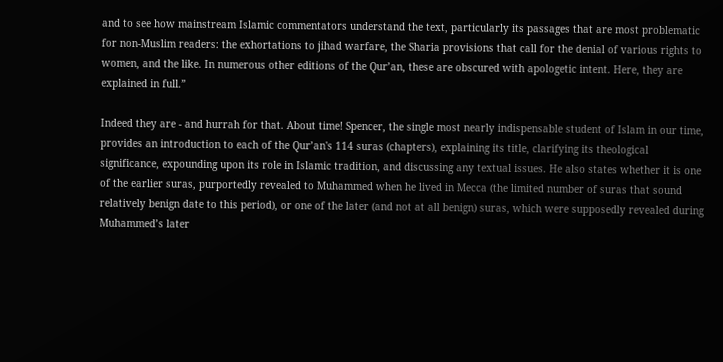and to see how mainstream Islamic commentators understand the text, particularly its passages that are most problematic for non-Muslim readers: the exhortations to jihad warfare, the Sharia provisions that call for the denial of various rights to women, and the like. In numerous other editions of the Qur’an, these are obscured with apologetic intent. Here, they are explained in full.”

Indeed they are - and hurrah for that. About time! Spencer, the single most nearly indispensable student of Islam in our time, provides an introduction to each of the Qur’an's 114 suras (chapters), explaining its title, clarifying its theological significance, expounding upon its role in Islamic tradition, and discussing any textual issues. He also states whether it is one of the earlier suras, purportedly revealed to Muhammed when he lived in Mecca (the limited number of suras that sound relatively benign date to this period), or one of the later (and not at all benign) suras, which were supposedly revealed during Muhammed’s later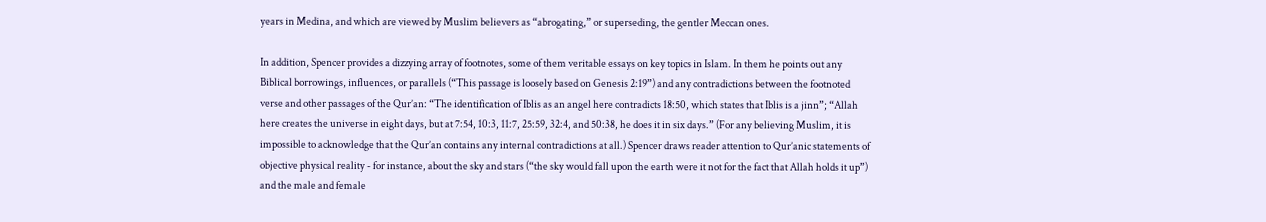years in Medina, and which are viewed by Muslim believers as “abrogating,” or superseding, the gentler Meccan ones.

In addition, Spencer provides a dizzying array of footnotes, some of them veritable essays on key topics in Islam. In them he points out any Biblical borrowings, influences, or parallels (“This passage is loosely based on Genesis 2:19”) and any contradictions between the footnoted verse and other passages of the Qur’an: “The identification of Iblis as an angel here contradicts 18:50, which states that Iblis is a jinn”; “Allah here creates the universe in eight days, but at 7:54, 10:3, 11:7, 25:59, 32:4, and 50:38, he does it in six days.” (For any believing Muslim, it is impossible to acknowledge that the Qur’an contains any internal contradictions at all.) Spencer draws reader attention to Qur’anic statements of objective physical reality - for instance, about the sky and stars (“the sky would fall upon the earth were it not for the fact that Allah holds it up”) and the male and female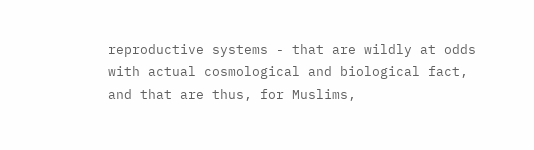reproductive systems - that are wildly at odds with actual cosmological and biological fact, and that are thus, for Muslims,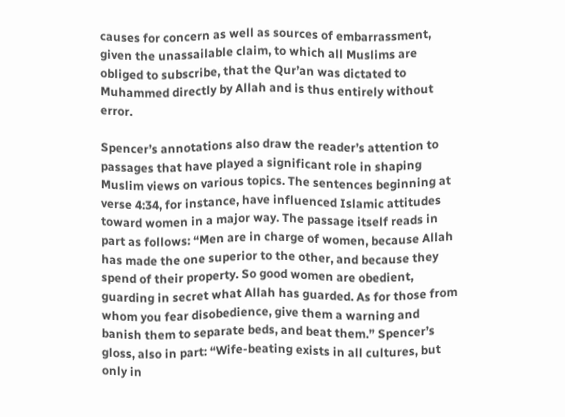causes for concern as well as sources of embarrassment, given the unassailable claim, to which all Muslims are obliged to subscribe, that the Qur’an was dictated to Muhammed directly by Allah and is thus entirely without error.

Spencer’s annotations also draw the reader’s attention to passages that have played a significant role in shaping Muslim views on various topics. The sentences beginning at verse 4:34, for instance, have influenced Islamic attitudes toward women in a major way. The passage itself reads in part as follows: “Men are in charge of women, because Allah has made the one superior to the other, and because they spend of their property. So good women are obedient, guarding in secret what Allah has guarded. As for those from whom you fear disobedience, give them a warning and banish them to separate beds, and beat them.” Spencer’s gloss, also in part: “Wife-beating exists in all cultures, but only in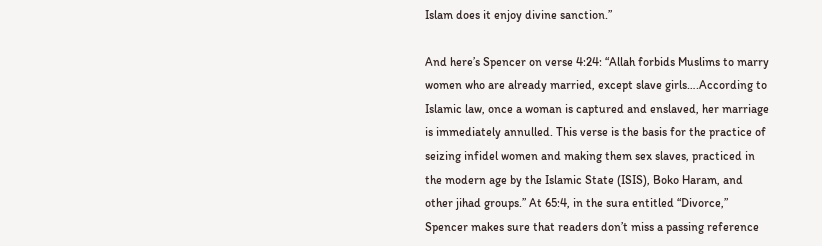Islam does it enjoy divine sanction.”

And here’s Spencer on verse 4:24: “Allah forbids Muslims to marry women who are already married, except slave girls….According to Islamic law, once a woman is captured and enslaved, her marriage is immediately annulled. This verse is the basis for the practice of seizing infidel women and making them sex slaves, practiced in the modern age by the Islamic State (ISIS), Boko Haram, and other jihad groups.” At 65:4, in the sura entitled “Divorce,” Spencer makes sure that readers don’t miss a passing reference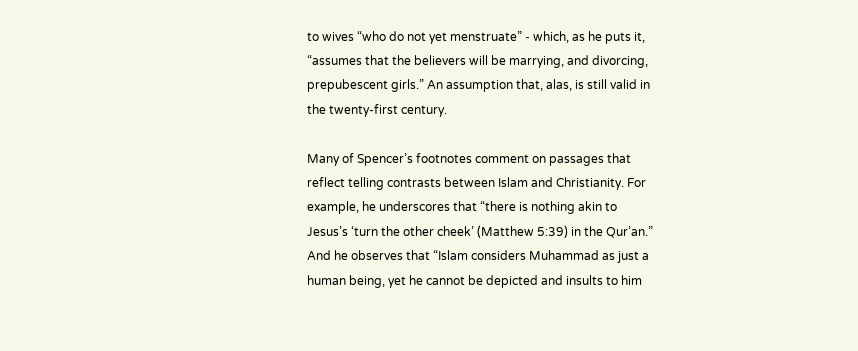to wives “who do not yet menstruate” - which, as he puts it, “assumes that the believers will be marrying, and divorcing, prepubescent girls.” An assumption that, alas, is still valid in the twenty-first century.

Many of Spencer’s footnotes comment on passages that reflect telling contrasts between Islam and Christianity. For example, he underscores that “there is nothing akin to Jesus’s ‘turn the other cheek’ (Matthew 5:39) in the Qur’an.” And he observes that “Islam considers Muhammad as just a human being, yet he cannot be depicted and insults to him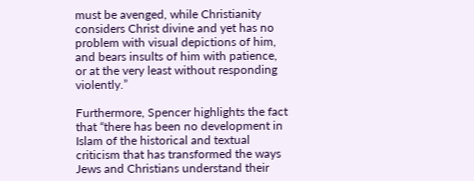must be avenged, while Christianity considers Christ divine and yet has no problem with visual depictions of him, and bears insults of him with patience, or at the very least without responding violently.”

Furthermore, Spencer highlights the fact that “there has been no development in Islam of the historical and textual criticism that has transformed the ways Jews and Christians understand their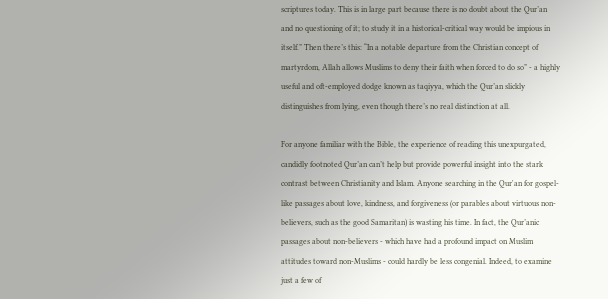scriptures today. This is in large part because there is no doubt about the Qur’an and no questioning of it; to study it in a historical-critical way would be impious in itself.” Then there’s this: “In a notable departure from the Christian concept of martyrdom, Allah allows Muslims to deny their faith when forced to do so” - a highly useful and oft-employed dodge known as taqiyya, which the Qur’an slickly distinguishes from lying, even though there’s no real distinction at all.

For anyone familiar with the Bible, the experience of reading this unexpurgated, candidly footnoted Qur’an can’t help but provide powerful insight into the stark contrast between Christianity and Islam. Anyone searching in the Qur'an for gospel-like passages about love, kindness, and forgiveness (or parables about virtuous non-believers, such as the good Samaritan) is wasting his time. In fact, the Qur’anic passages about non-believers - which have had a profound impact on Muslim attitudes toward non-Muslims - could hardly be less congenial. Indeed, to examine just a few of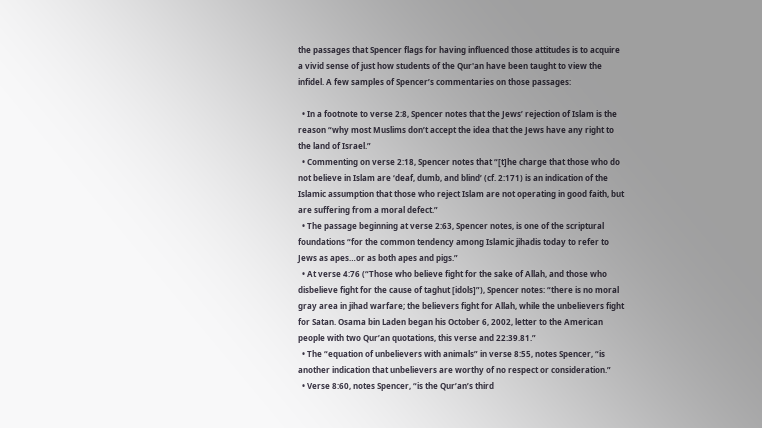the passages that Spencer flags for having influenced those attitudes is to acquire a vivid sense of just how students of the Qur'an have been taught to view the infidel. A few samples of Spencer’s commentaries on those passages:

  • In a footnote to verse 2:8, Spencer notes that the Jews’ rejection of Islam is the reason “why most Muslims don’t accept the idea that the Jews have any right to the land of Israel.”
  • Commenting on verse 2:18, Spencer notes that “[t]he charge that those who do not believe in Islam are ‘deaf, dumb, and blind’ (cf. 2:171) is an indication of the Islamic assumption that those who reject Islam are not operating in good faith, but are suffering from a moral defect.”
  • The passage beginning at verse 2:63, Spencer notes, is one of the scriptural foundations “for the common tendency among Islamic jihadis today to refer to Jews as apes…or as both apes and pigs.”
  • At verse 4:76 (“Those who believe fight for the sake of Allah, and those who disbelieve fight for the cause of taghut [idols]”), Spencer notes: “there is no moral gray area in jihad warfare; the believers fight for Allah, while the unbelievers fight for Satan. Osama bin Laden began his October 6, 2002, letter to the American people with two Qur’an quotations, this verse and 22:39.81.”
  • The “equation of unbelievers with animals” in verse 8:55, notes Spencer, “is another indication that unbelievers are worthy of no respect or consideration.”
  • Verse 8:60, notes Spencer, “is the Qur’an’s third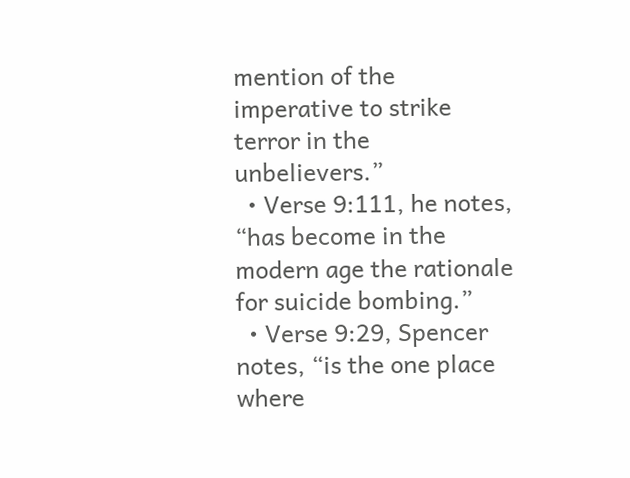mention of the imperative to strike terror in the unbelievers.”
  • Verse 9:111, he notes, “has become in the modern age the rationale for suicide bombing.”
  • Verse 9:29, Spencer notes, “is the one place where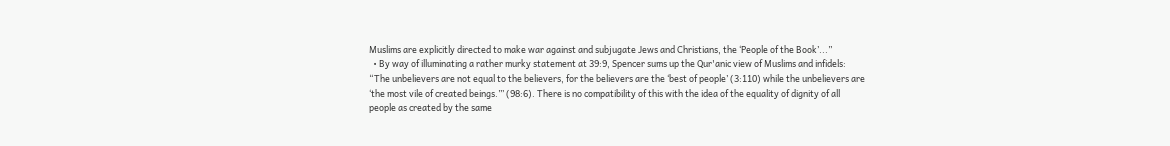Muslims are explicitly directed to make war against and subjugate Jews and Christians, the ‘People of the Book’...”
  • By way of illuminating a rather murky statement at 39:9, Spencer sums up the Qur'anic view of Muslims and infidels: “The unbelievers are not equal to the believers, for the believers are the ‘best of people’ (3:110) while the unbelievers are ‘the most vile of created beings.”’ (98:6). There is no compatibility of this with the idea of the equality of dignity of all people as created by the same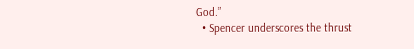God.”
  • Spencer underscores the thrust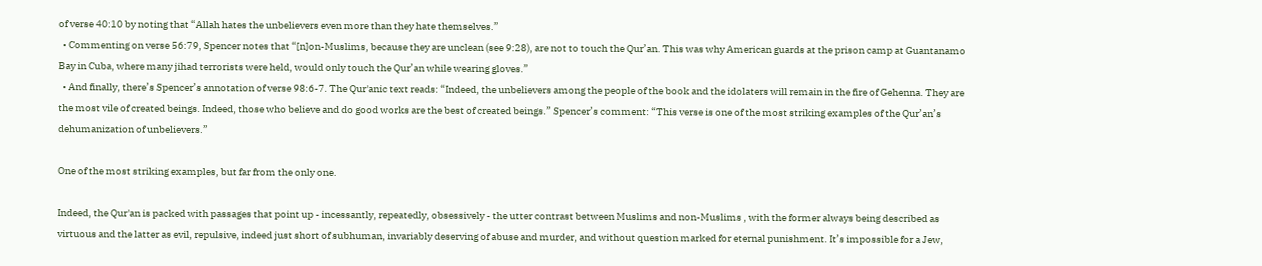of verse 40:10 by noting that “Allah hates the unbelievers even more than they hate themselves.”
  • Commenting on verse 56:79, Spencer notes that “[n]on-Muslims, because they are unclean (see 9:28), are not to touch the Qur’an. This was why American guards at the prison camp at Guantanamo Bay in Cuba, where many jihad terrorists were held, would only touch the Qur’an while wearing gloves.”
  • And finally, there’s Spencer’s annotation of verse 98:6-7. The Qur'anic text reads: “Indeed, the unbelievers among the people of the book and the idolaters will remain in the fire of Gehenna. They are the most vile of created beings. Indeed, those who believe and do good works are the best of created beings.” Spencer’s comment: “This verse is one of the most striking examples of the Qur’an’s dehumanization of unbelievers.”

One of the most striking examples, but far from the only one.

Indeed, the Qur'an is packed with passages that point up - incessantly, repeatedly, obsessively - the utter contrast between Muslims and non-Muslims , with the former always being described as virtuous and the latter as evil, repulsive, indeed just short of subhuman, invariably deserving of abuse and murder, and without question marked for eternal punishment. It’s impossible for a Jew,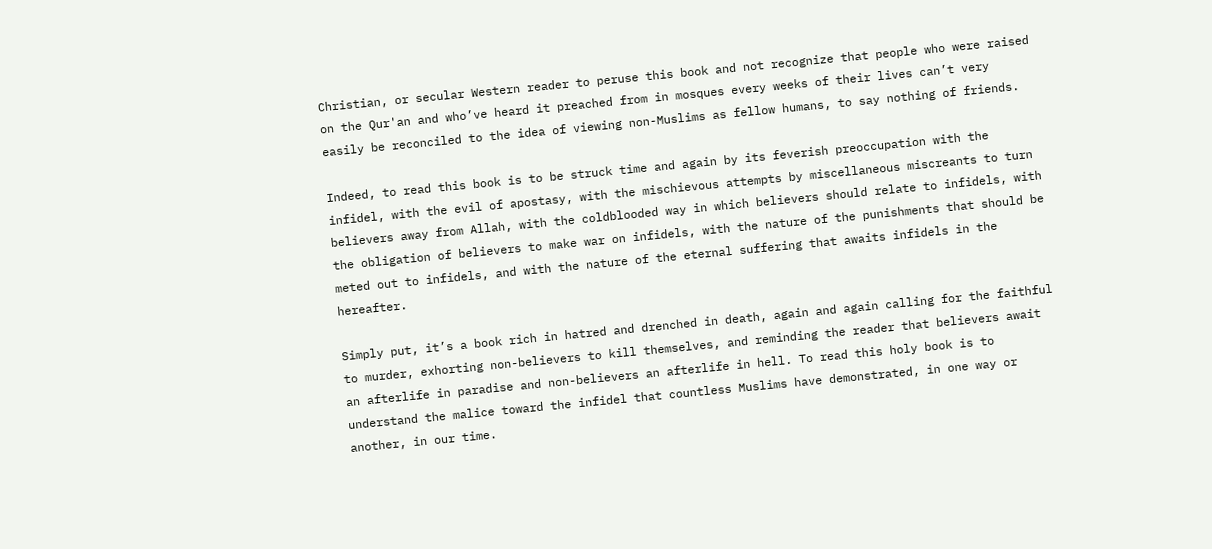Christian, or secular Western reader to peruse this book and not recognize that people who were raised on the Qur'an and who’ve heard it preached from in mosques every weeks of their lives can’t very easily be reconciled to the idea of viewing non-Muslims as fellow humans, to say nothing of friends.

Indeed, to read this book is to be struck time and again by its feverish preoccupation with the infidel, with the evil of apostasy, with the mischievous attempts by miscellaneous miscreants to turn believers away from Allah, with the coldblooded way in which believers should relate to infidels, with the obligation of believers to make war on infidels, with the nature of the punishments that should be meted out to infidels, and with the nature of the eternal suffering that awaits infidels in the hereafter.

Simply put, it’s a book rich in hatred and drenched in death, again and again calling for the faithful to murder, exhorting non-believers to kill themselves, and reminding the reader that believers await an afterlife in paradise and non-believers an afterlife in hell. To read this holy book is to understand the malice toward the infidel that countless Muslims have demonstrated, in one way or another, in our time.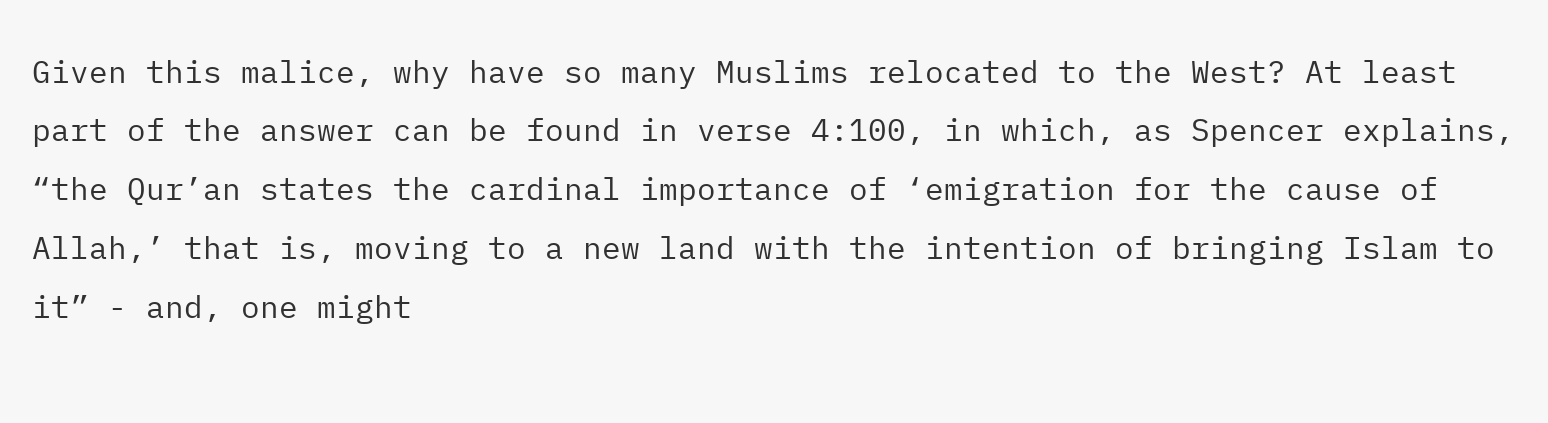Given this malice, why have so many Muslims relocated to the West? At least part of the answer can be found in verse 4:100, in which, as Spencer explains, “the Qur’an states the cardinal importance of ‘emigration for the cause of Allah,’ that is, moving to a new land with the intention of bringing Islam to it” - and, one might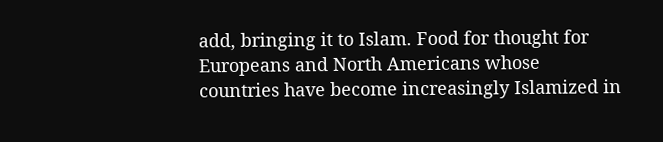add, bringing it to Islam. Food for thought for Europeans and North Americans whose countries have become increasingly Islamized in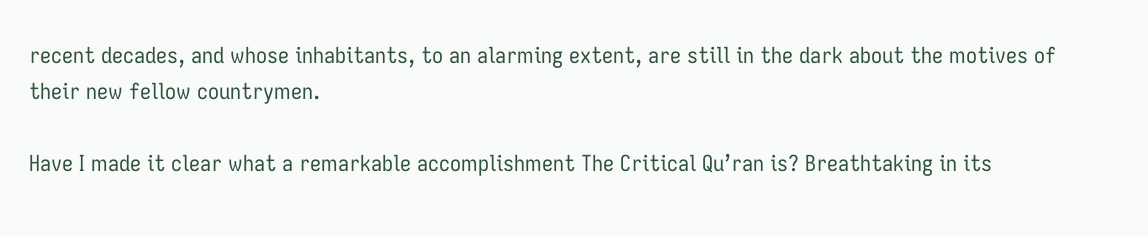recent decades, and whose inhabitants, to an alarming extent, are still in the dark about the motives of their new fellow countrymen.

Have I made it clear what a remarkable accomplishment The Critical Qu’ran is? Breathtaking in its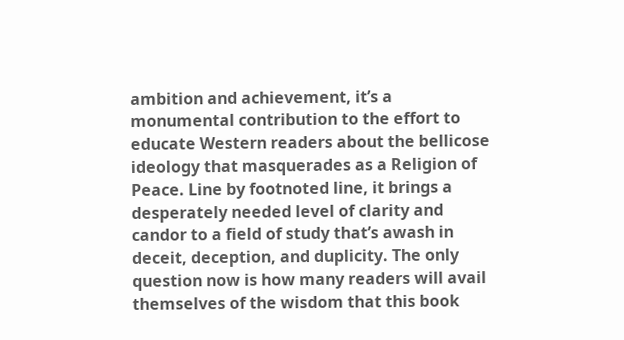ambition and achievement, it’s a monumental contribution to the effort to educate Western readers about the bellicose ideology that masquerades as a Religion of Peace. Line by footnoted line, it brings a desperately needed level of clarity and candor to a field of study that’s awash in deceit, deception, and duplicity. The only question now is how many readers will avail themselves of the wisdom that this book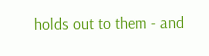holds out to them - and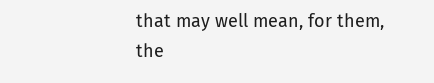that may well mean, for them, the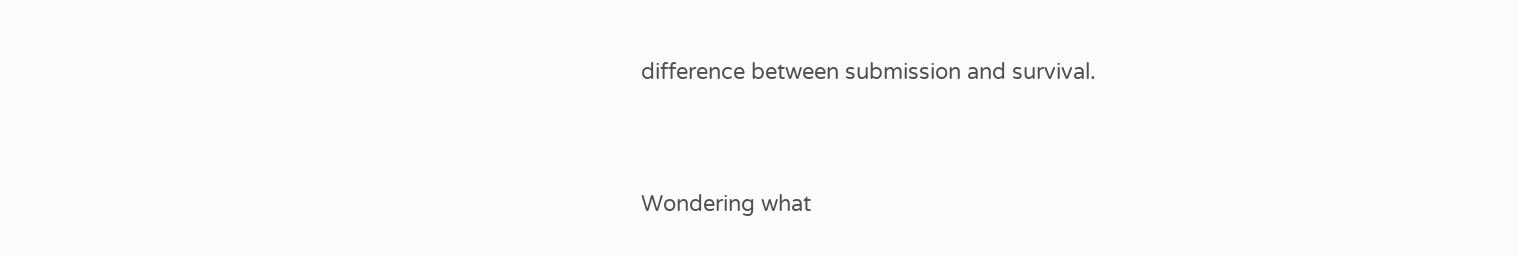difference between submission and survival.


Wondering what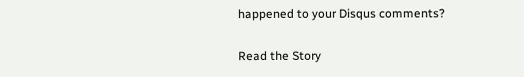happened to your Disqus comments?

Read the Story